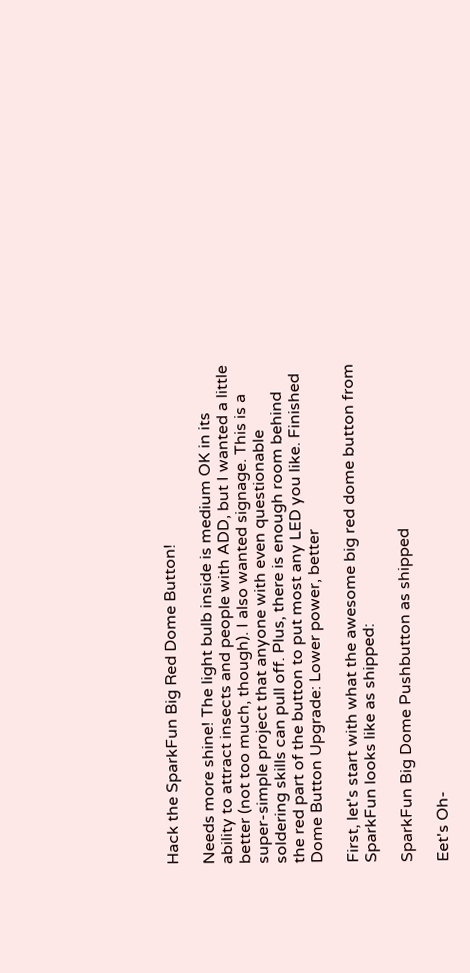Hack the SparkFun Big Red Dome Button!

Needs more shine! The light bulb inside is medium OK in its ability to attract insects and people with ADD, but I wanted a little better (not too much, though). I also wanted signage. This is a super-simple project that anyone with even questionable soldering skills can pull off. Plus, there is enough room behind the red part of the button to put most any LED you like. Finished Dome Button Upgrade: Lower power, better

First, let's start with what the awesome big red dome button from SparkFun looks like as shipped:

SparkFun Big Dome Pushbutton as shipped

Eet's Oh-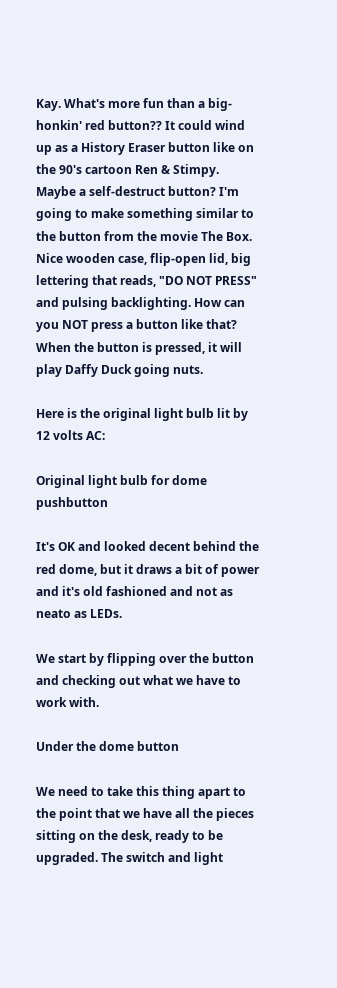Kay. What's more fun than a big-honkin' red button?? It could wind up as a History Eraser button like on the 90's cartoon Ren & Stimpy. Maybe a self-destruct button? I'm going to make something similar to the button from the movie The Box. Nice wooden case, flip-open lid, big lettering that reads, "DO NOT PRESS" and pulsing backlighting. How can you NOT press a button like that? When the button is pressed, it will play Daffy Duck going nuts.

Here is the original light bulb lit by 12 volts AC:

Original light bulb for dome pushbutton

It's OK and looked decent behind the red dome, but it draws a bit of power and it's old fashioned and not as neato as LEDs.

We start by flipping over the button and checking out what we have to work with.

Under the dome button

We need to take this thing apart to the point that we have all the pieces sitting on the desk, ready to be upgraded. The switch and light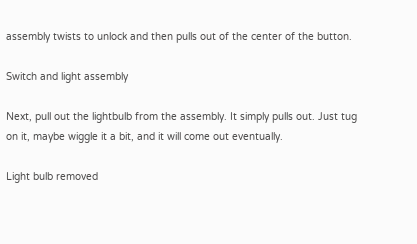assembly twists to unlock and then pulls out of the center of the button.

Switch and light assembly

Next, pull out the lightbulb from the assembly. It simply pulls out. Just tug on it, maybe wiggle it a bit, and it will come out eventually.

Light bulb removed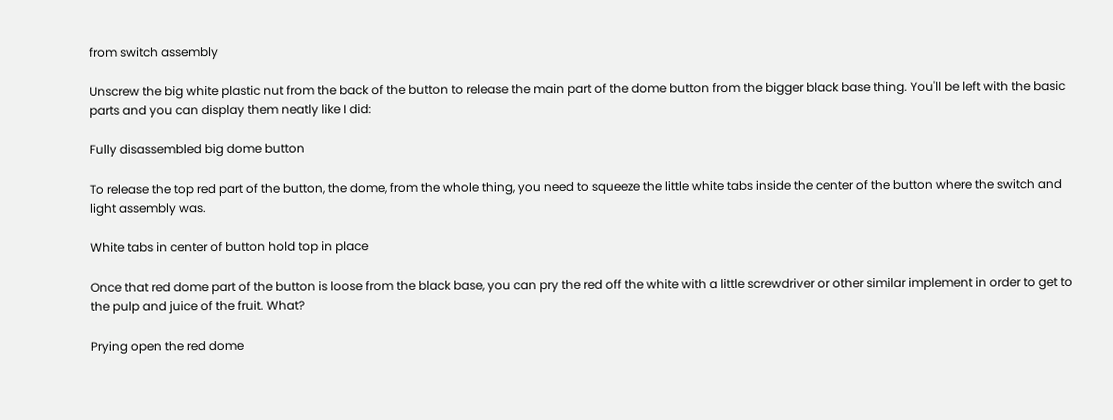from switch assembly

Unscrew the big white plastic nut from the back of the button to release the main part of the dome button from the bigger black base thing. You'll be left with the basic parts and you can display them neatly like I did:

Fully disassembled big dome button

To release the top red part of the button, the dome, from the whole thing, you need to squeeze the little white tabs inside the center of the button where the switch and light assembly was.

White tabs in center of button hold top in place

Once that red dome part of the button is loose from the black base, you can pry the red off the white with a little screwdriver or other similar implement in order to get to the pulp and juice of the fruit. What?

Prying open the red dome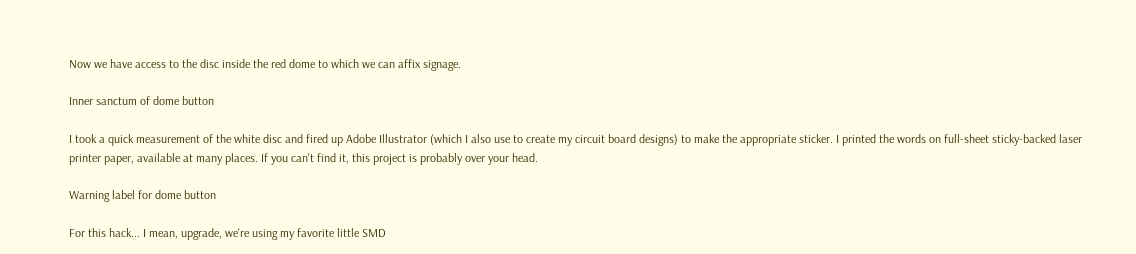Now we have access to the disc inside the red dome to which we can affix signage.

Inner sanctum of dome button

I took a quick measurement of the white disc and fired up Adobe Illustrator (which I also use to create my circuit board designs) to make the appropriate sticker. I printed the words on full-sheet sticky-backed laser printer paper, available at many places. If you can't find it, this project is probably over your head.

Warning label for dome button

For this hack... I mean, upgrade, we're using my favorite little SMD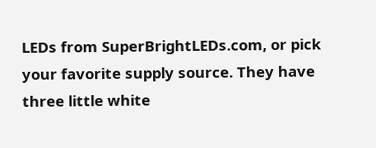LEDs from SuperBrightLEDs.com, or pick your favorite supply source. They have three little white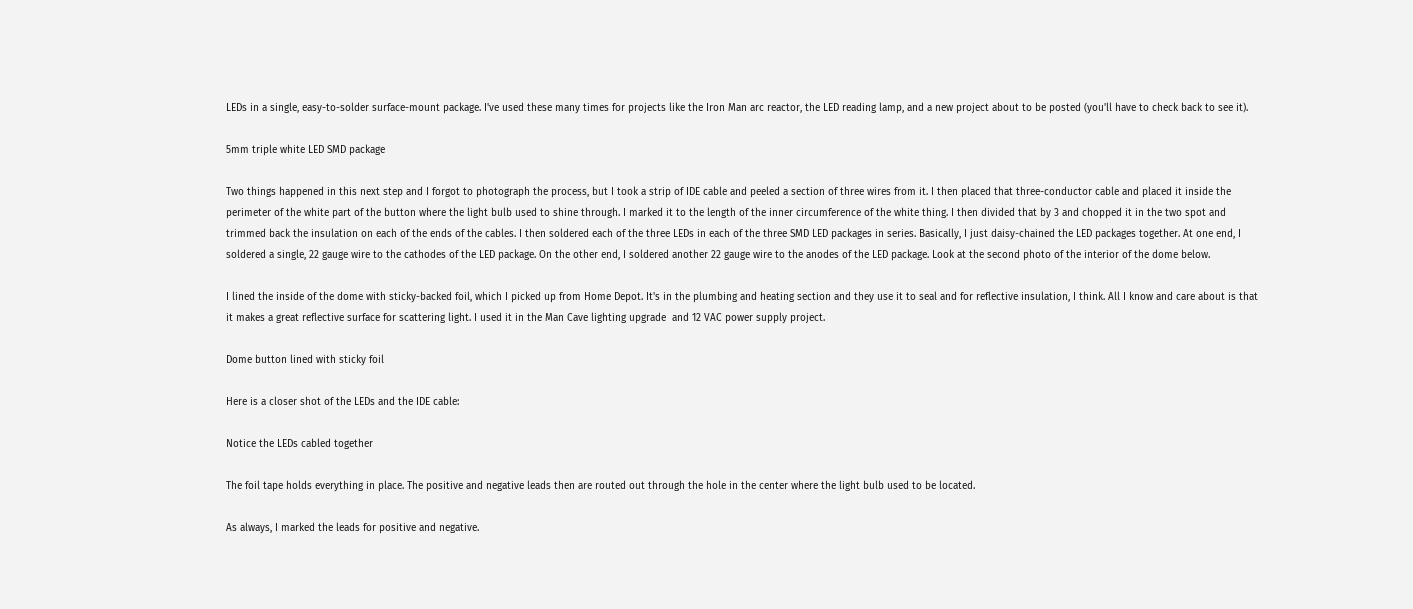LEDs in a single, easy-to-solder surface-mount package. I've used these many times for projects like the Iron Man arc reactor, the LED reading lamp, and a new project about to be posted (you'll have to check back to see it).

5mm triple white LED SMD package

Two things happened in this next step and I forgot to photograph the process, but I took a strip of IDE cable and peeled a section of three wires from it. I then placed that three-conductor cable and placed it inside the perimeter of the white part of the button where the light bulb used to shine through. I marked it to the length of the inner circumference of the white thing. I then divided that by 3 and chopped it in the two spot and trimmed back the insulation on each of the ends of the cables. I then soldered each of the three LEDs in each of the three SMD LED packages in series. Basically, I just daisy-chained the LED packages together. At one end, I soldered a single, 22 gauge wire to the cathodes of the LED package. On the other end, I soldered another 22 gauge wire to the anodes of the LED package. Look at the second photo of the interior of the dome below.

I lined the inside of the dome with sticky-backed foil, which I picked up from Home Depot. It's in the plumbing and heating section and they use it to seal and for reflective insulation, I think. All I know and care about is that it makes a great reflective surface for scattering light. I used it in the Man Cave lighting upgrade  and 12 VAC power supply project.

Dome button lined with sticky foil

Here is a closer shot of the LEDs and the IDE cable:

Notice the LEDs cabled together

The foil tape holds everything in place. The positive and negative leads then are routed out through the hole in the center where the light bulb used to be located.

As always, I marked the leads for positive and negative.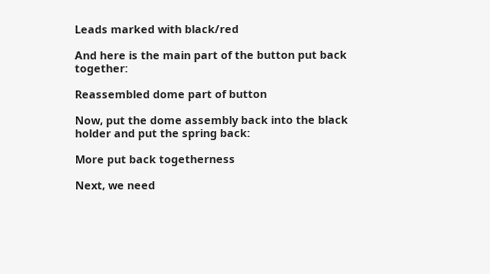Leads marked with black/red

And here is the main part of the button put back together:

Reassembled dome part of button

Now, put the dome assembly back into the black holder and put the spring back:

More put back togetherness

Next, we need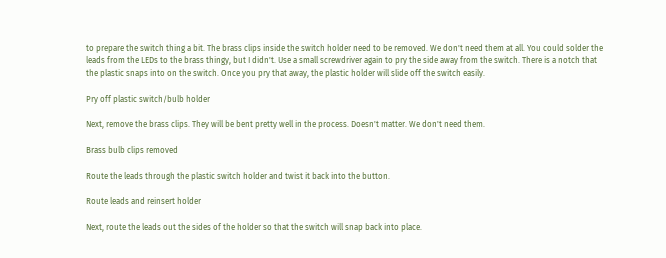to prepare the switch thing a bit. The brass clips inside the switch holder need to be removed. We don't need them at all. You could solder the leads from the LEDs to the brass thingy, but I didn't. Use a small screwdriver again to pry the side away from the switch. There is a notch that the plastic snaps into on the switch. Once you pry that away, the plastic holder will slide off the switch easily.

Pry off plastic switch/bulb holder

Next, remove the brass clips. They will be bent pretty well in the process. Doesn't matter. We don't need them.

Brass bulb clips removed

Route the leads through the plastic switch holder and twist it back into the button.

Route leads and reinsert holder

Next, route the leads out the sides of the holder so that the switch will snap back into place.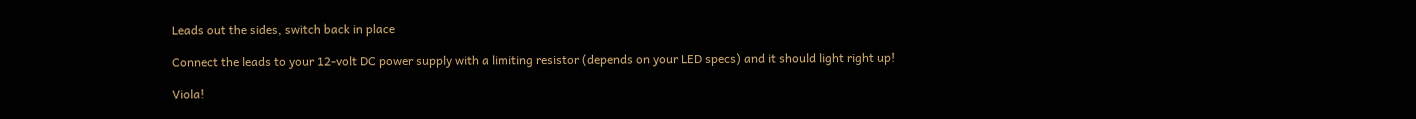Leads out the sides, switch back in place

Connect the leads to your 12-volt DC power supply with a limiting resistor (depends on your LED specs) and it should light right up!

Viola!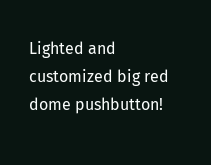Lighted and customized big red dome pushbutton!